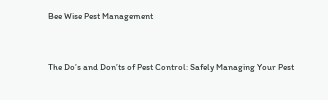Bee Wise Pest Management


The Do’s and Don’ts of Pest Control: Safely Managing Your Pest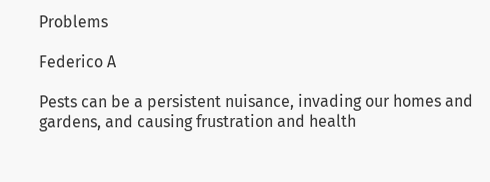Problems

Federico A

Pests can be a persistent nuisance, invading our homes and gardens, and causing frustration and health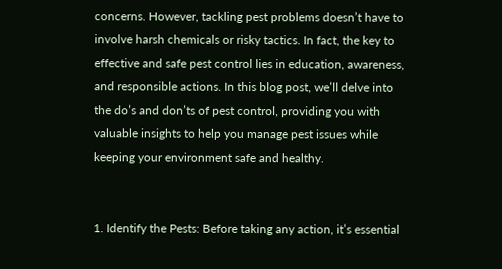concerns. However, tackling pest problems doesn’t have to involve harsh chemicals or risky tactics. In fact, the key to effective and safe pest control lies in education, awareness, and responsible actions. In this blog post, we’ll delve into the do’s and don’ts of pest control, providing you with valuable insights to help you manage pest issues while keeping your environment safe and healthy.


1. Identify the Pests: Before taking any action, it’s essential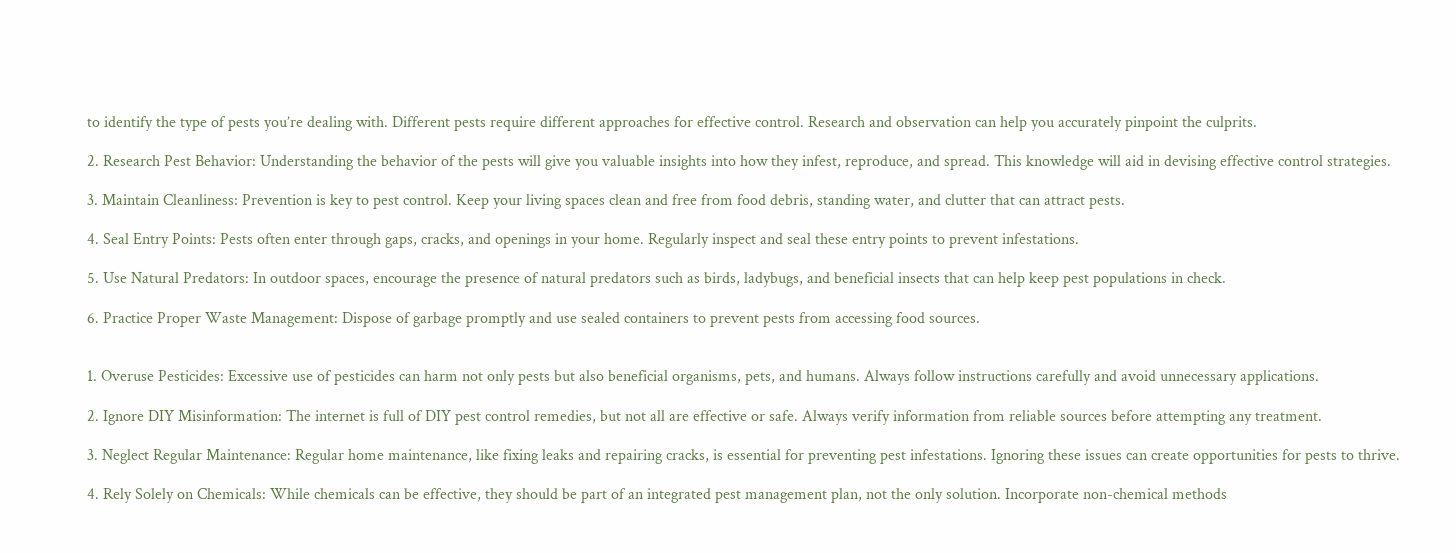to identify the type of pests you’re dealing with. Different pests require different approaches for effective control. Research and observation can help you accurately pinpoint the culprits.

2. Research Pest Behavior: Understanding the behavior of the pests will give you valuable insights into how they infest, reproduce, and spread. This knowledge will aid in devising effective control strategies.

3. Maintain Cleanliness: Prevention is key to pest control. Keep your living spaces clean and free from food debris, standing water, and clutter that can attract pests.

4. Seal Entry Points: Pests often enter through gaps, cracks, and openings in your home. Regularly inspect and seal these entry points to prevent infestations.

5. Use Natural Predators: In outdoor spaces, encourage the presence of natural predators such as birds, ladybugs, and beneficial insects that can help keep pest populations in check.

6. Practice Proper Waste Management: Dispose of garbage promptly and use sealed containers to prevent pests from accessing food sources.


1. Overuse Pesticides: Excessive use of pesticides can harm not only pests but also beneficial organisms, pets, and humans. Always follow instructions carefully and avoid unnecessary applications.

2. Ignore DIY Misinformation: The internet is full of DIY pest control remedies, but not all are effective or safe. Always verify information from reliable sources before attempting any treatment.

3. Neglect Regular Maintenance: Regular home maintenance, like fixing leaks and repairing cracks, is essential for preventing pest infestations. Ignoring these issues can create opportunities for pests to thrive.

4. Rely Solely on Chemicals: While chemicals can be effective, they should be part of an integrated pest management plan, not the only solution. Incorporate non-chemical methods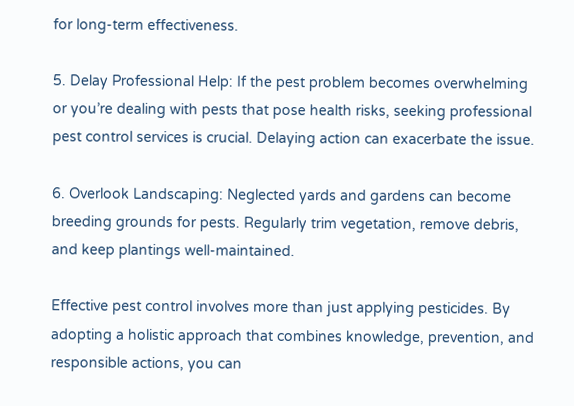for long-term effectiveness.

5. Delay Professional Help: If the pest problem becomes overwhelming or you’re dealing with pests that pose health risks, seeking professional pest control services is crucial. Delaying action can exacerbate the issue.

6. Overlook Landscaping: Neglected yards and gardens can become breeding grounds for pests. Regularly trim vegetation, remove debris, and keep plantings well-maintained.

Effective pest control involves more than just applying pesticides. By adopting a holistic approach that combines knowledge, prevention, and responsible actions, you can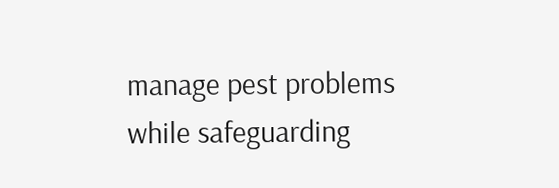manage pest problems while safeguarding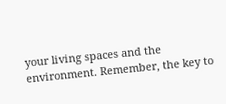your living spaces and the environment. Remember, the key to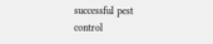successful pest control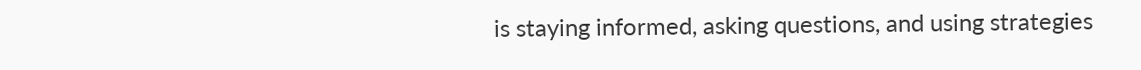is staying informed, asking questions, and using strategies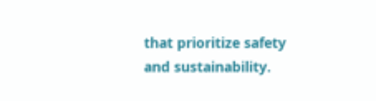that prioritize safety and sustainability.